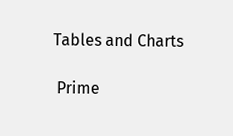Tables and Charts

 Prime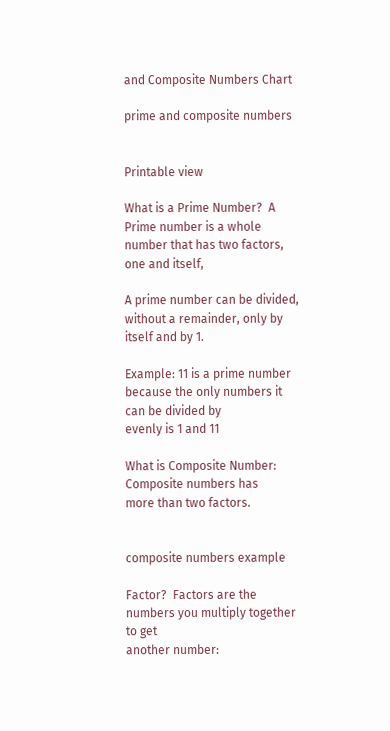and Composite Numbers Chart

prime and composite numbers


Printable view

What is a Prime Number?  A Prime number is a whole
number that has two factors, one and itself,

A prime number can be divided, without a remainder, only by itself and by 1.

Example: 11 is a prime number because the only numbers it can be divided by
evenly is 1 and 11

What is Composite Number:  Composite numbers has
more than two factors.


composite numbers example

Factor?  Factors are the numbers you multiply together to get
another number: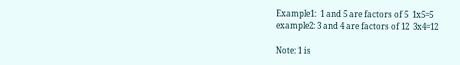Example1:  1 and 5 are factors of 5  1x5=5
example2: 3 and 4 are factors of 12  3x4=12

Note: 1 is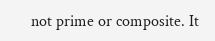not prime or composite. It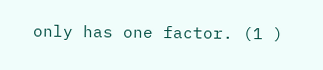only has one factor. (1 )